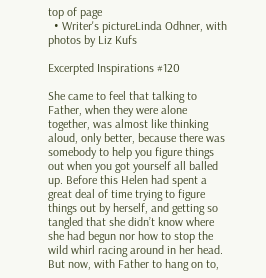top of page
  • Writer's pictureLinda Odhner, with photos by Liz Kufs

Excerpted Inspirations #120

She came to feel that talking to Father, when they were alone together, was almost like thinking aloud, only better, because there was somebody to help you figure things out when you got yourself all balled up. Before this Helen had spent a great deal of time trying to figure things out by herself, and getting so tangled that she didn’t know where she had begun nor how to stop the wild whirl racing around in her head. But now, with Father to hang on to,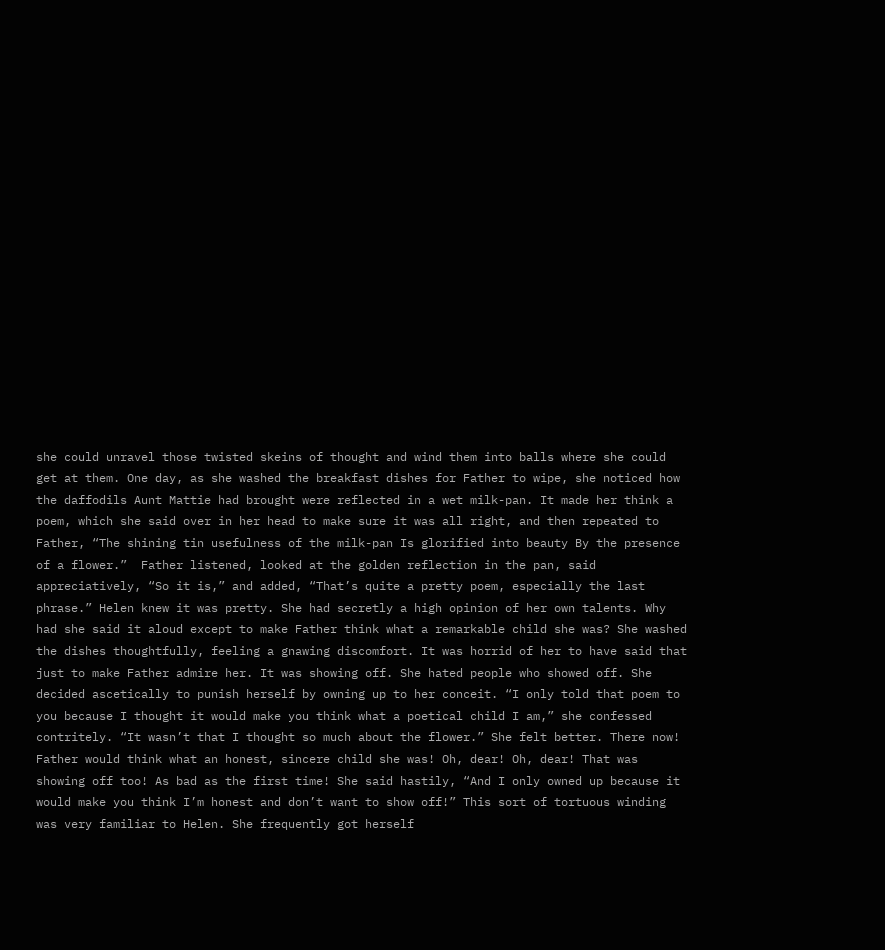she could unravel those twisted skeins of thought and wind them into balls where she could get at them. One day, as she washed the breakfast dishes for Father to wipe, she noticed how the daffodils Aunt Mattie had brought were reflected in a wet milk-pan. It made her think a poem, which she said over in her head to make sure it was all right, and then repeated to Father, “The shining tin usefulness of the milk-pan Is glorified into beauty By the presence of a flower.”  Father listened, looked at the golden reflection in the pan, said appreciatively, “So it is,” and added, “That’s quite a pretty poem, especially the last phrase.” Helen knew it was pretty. She had secretly a high opinion of her own talents. Why had she said it aloud except to make Father think what a remarkable child she was? She washed the dishes thoughtfully, feeling a gnawing discomfort. It was horrid of her to have said that just to make Father admire her. It was showing off. She hated people who showed off. She decided ascetically to punish herself by owning up to her conceit. “I only told that poem to you because I thought it would make you think what a poetical child I am,” she confessed contritely. “It wasn’t that I thought so much about the flower.” She felt better. There now! Father would think what an honest, sincere child she was! Oh, dear! Oh, dear! That was showing off too! As bad as the first time! She said hastily, “And I only owned up because it would make you think I’m honest and don’t want to show off!” This sort of tortuous winding was very familiar to Helen. She frequently got herself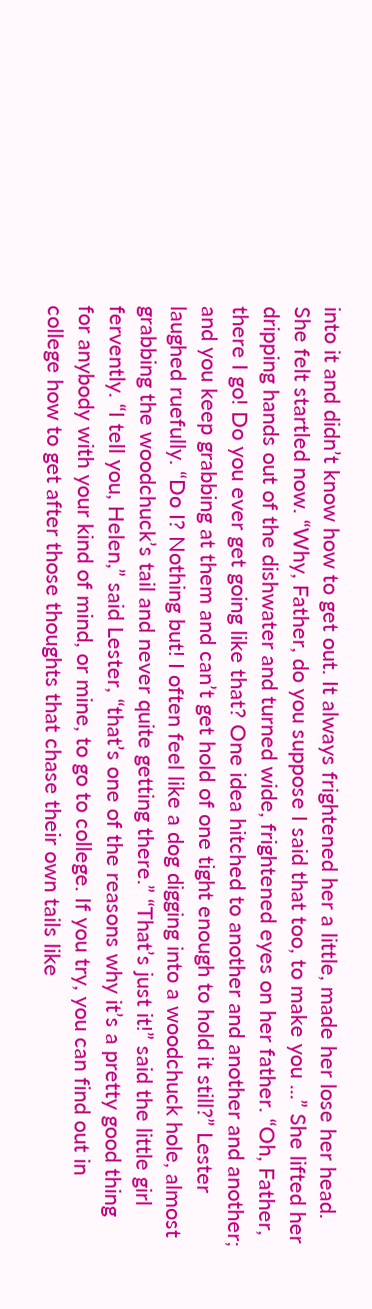into it and didn’t know how to get out. It always frightened her a little, made her lose her head. She felt startled now. “Why, Father, do you suppose I said that too, to make you ...” She lifted her dripping hands out of the dishwater and turned wide, frightened eyes on her father. “Oh, Father, there I go! Do you ever get going like that? One idea hitched to another and another and another; and you keep grabbing at them and can’t get hold of one tight enough to hold it still?” Lester laughed ruefully. “Do I? Nothing but! I often feel like a dog digging into a woodchuck hole, almost grabbing the woodchuck’s tail and never quite getting there.” “That’s just it!” said the little girl fervently. “I tell you, Helen,” said Lester, “that’s one of the reasons why it’s a pretty good thing for anybody with your kind of mind, or mine, to go to college. If you try, you can find out in college how to get after those thoughts that chase their own tails like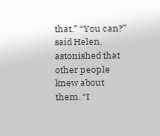that.” “You can?” said Helen, astonished that other people knew about them. “I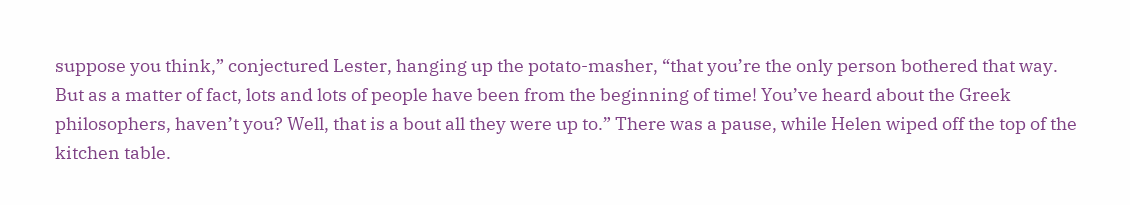suppose you think,” conjectured Lester, hanging up the potato-masher, “that you’re the only person bothered that way. But as a matter of fact, lots and lots of people have been from the beginning of time! You’ve heard about the Greek philosophers, haven’t you? Well, that is a bout all they were up to.” There was a pause, while Helen wiped off the top of the kitchen table.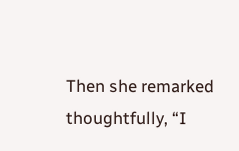Then she remarked thoughtfully, “I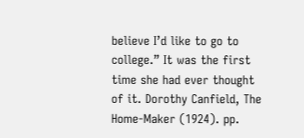believe I’d like to go to college.” It was the first time she had ever thought of it. Dorothy Canfield, The Home-Maker (1924). pp.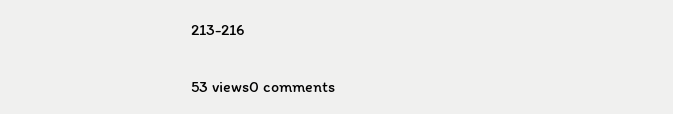213-216

53 views0 comments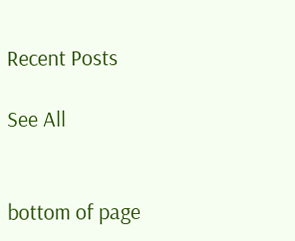Recent Posts

See All


bottom of page